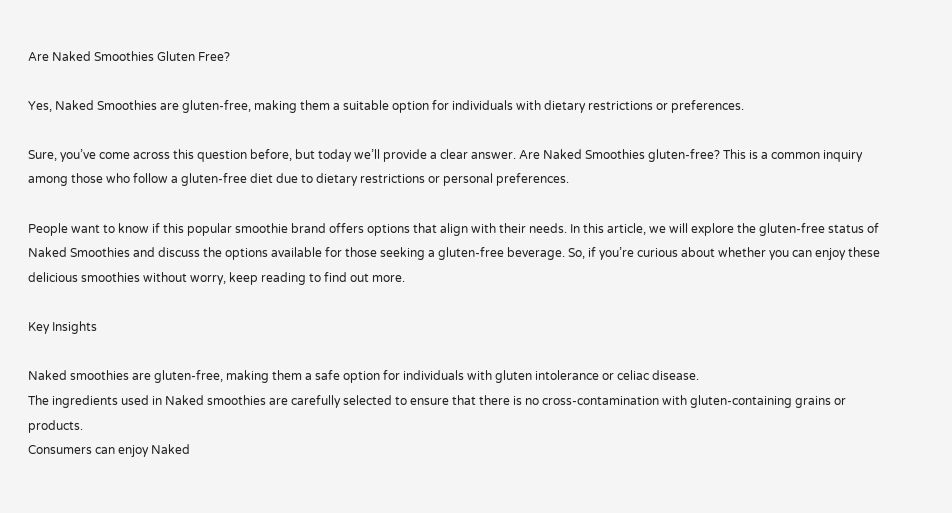Are Naked Smoothies Gluten Free?

Yes, Naked Smoothies are gluten-free, making them a suitable option for individuals with dietary restrictions or preferences.

Sure, you’ve come across this question before, but today we’ll provide a clear answer. Are Naked Smoothies gluten-free? This is a common inquiry among those who follow a gluten-free diet due to dietary restrictions or personal preferences.

People want to know if this popular smoothie brand offers options that align with their needs. In this article, we will explore the gluten-free status of Naked Smoothies and discuss the options available for those seeking a gluten-free beverage. So, if you’re curious about whether you can enjoy these delicious smoothies without worry, keep reading to find out more.

Key Insights

Naked smoothies are gluten-free, making them a safe option for individuals with gluten intolerance or celiac disease.
The ingredients used in Naked smoothies are carefully selected to ensure that there is no cross-contamination with gluten-containing grains or products.
Consumers can enjoy Naked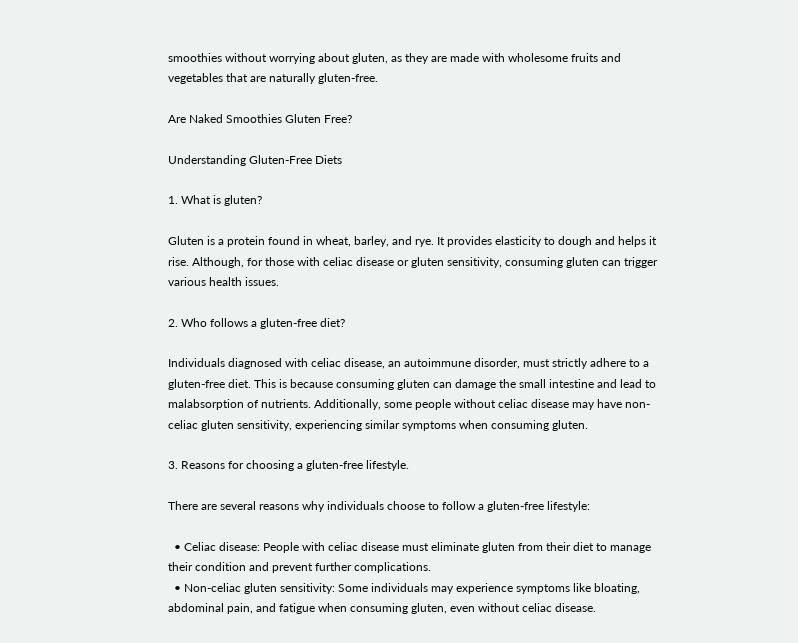smoothies without worrying about gluten, as they are made with wholesome fruits and vegetables that are naturally gluten-free.

Are Naked Smoothies Gluten Free?

Understanding Gluten-Free Diets

1. What is gluten?

Gluten is a protein found in wheat, barley, and rye. It provides elasticity to dough and helps it rise. Although, for those with celiac disease or gluten sensitivity, consuming gluten can trigger various health issues.

2. Who follows a gluten-free diet?

Individuals diagnosed with celiac disease, an autoimmune disorder, must strictly adhere to a gluten-free diet. This is because consuming gluten can damage the small intestine and lead to malabsorption of nutrients. Additionally, some people without celiac disease may have non-celiac gluten sensitivity, experiencing similar symptoms when consuming gluten.

3. Reasons for choosing a gluten-free lifestyle.

There are several reasons why individuals choose to follow a gluten-free lifestyle:

  • Celiac disease: People with celiac disease must eliminate gluten from their diet to manage their condition and prevent further complications.
  • Non-celiac gluten sensitivity: Some individuals may experience symptoms like bloating, abdominal pain, and fatigue when consuming gluten, even without celiac disease.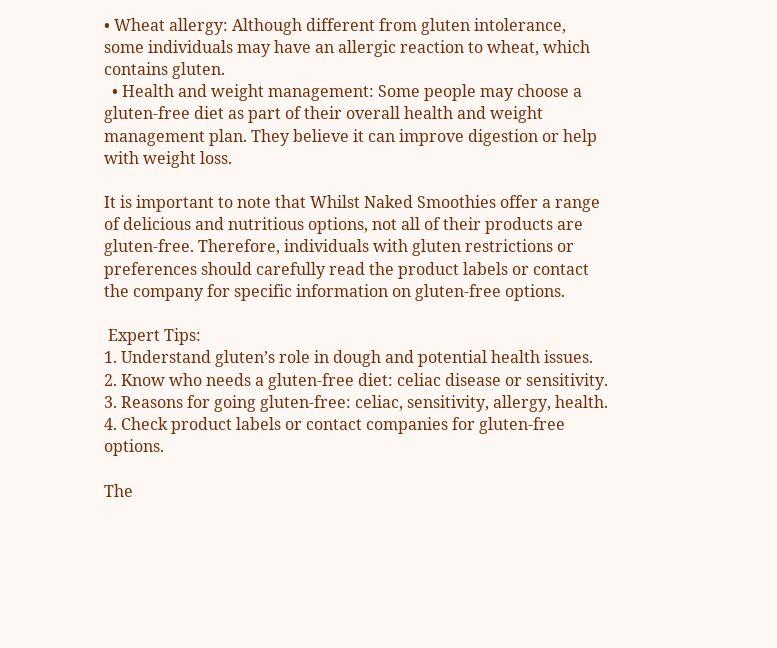• Wheat allergy: Although different from gluten intolerance, some individuals may have an allergic reaction to wheat, which contains gluten.
  • Health and weight management: Some people may choose a gluten-free diet as part of their overall health and weight management plan. They believe it can improve digestion or help with weight loss.

It is important to note that Whilst Naked Smoothies offer a range of delicious and nutritious options, not all of their products are gluten-free. Therefore, individuals with gluten restrictions or preferences should carefully read the product labels or contact the company for specific information on gluten-free options.

 Expert Tips:
1. Understand gluten’s role in dough and potential health issues.
2. Know who needs a gluten-free diet: celiac disease or sensitivity.
3. Reasons for going gluten-free: celiac, sensitivity, allergy, health.
4. Check product labels or contact companies for gluten-free options.

The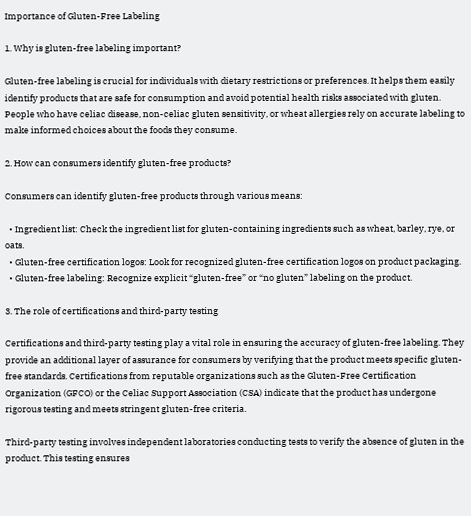Importance of Gluten-Free Labeling

1. Why is gluten-free labeling important?

Gluten-free labeling is crucial for individuals with dietary restrictions or preferences. It helps them easily identify products that are safe for consumption and avoid potential health risks associated with gluten. People who have celiac disease, non-celiac gluten sensitivity, or wheat allergies rely on accurate labeling to make informed choices about the foods they consume.

2. How can consumers identify gluten-free products?

Consumers can identify gluten-free products through various means:

  • Ingredient list: Check the ingredient list for gluten-containing ingredients such as wheat, barley, rye, or oats.
  • Gluten-free certification logos: Look for recognized gluten-free certification logos on product packaging.
  • Gluten-free labeling: Recognize explicit “gluten-free” or “no gluten” labeling on the product.

3. The role of certifications and third-party testing

Certifications and third-party testing play a vital role in ensuring the accuracy of gluten-free labeling. They provide an additional layer of assurance for consumers by verifying that the product meets specific gluten-free standards. Certifications from reputable organizations such as the Gluten-Free Certification Organization (GFCO) or the Celiac Support Association (CSA) indicate that the product has undergone rigorous testing and meets stringent gluten-free criteria.

Third-party testing involves independent laboratories conducting tests to verify the absence of gluten in the product. This testing ensures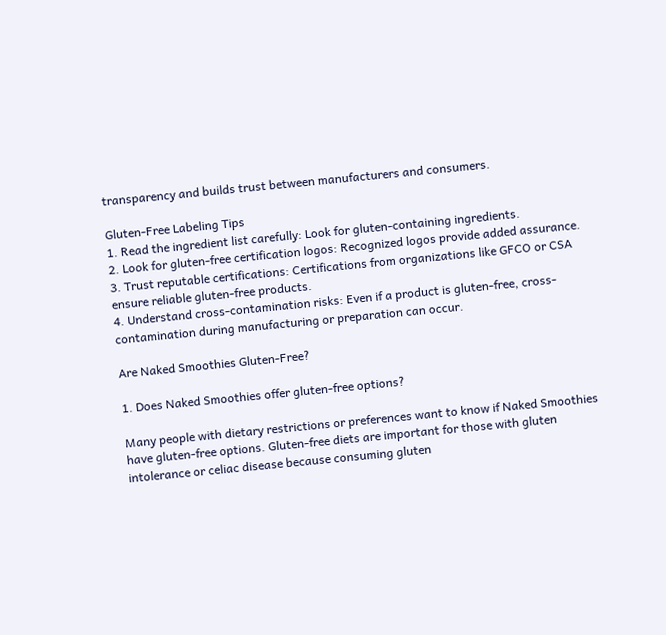transparency and builds trust between manufacturers and consumers.

Gluten-Free Labeling Tips
1. Read the ingredient list carefully: Look for gluten-containing ingredients.
2. Look for gluten-free certification logos: Recognized logos provide added assurance.
3. Trust reputable certifications: Certifications from organizations like GFCO or CSA ensure reliable gluten-free products.
4. Understand cross-contamination risks: Even if a product is gluten-free, cross-contamination during manufacturing or preparation can occur.

Are Naked Smoothies Gluten-Free?

1. Does Naked Smoothies offer gluten-free options?

Many people with dietary restrictions or preferences want to know if Naked Smoothies have gluten-free options. Gluten-free diets are important for those with gluten intolerance or celiac disease because consuming gluten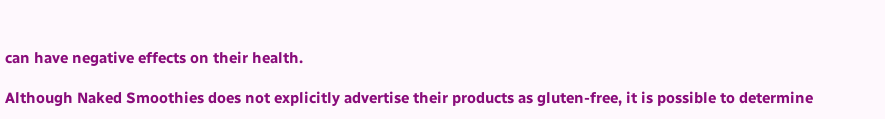can have negative effects on their health.

Although Naked Smoothies does not explicitly advertise their products as gluten-free, it is possible to determine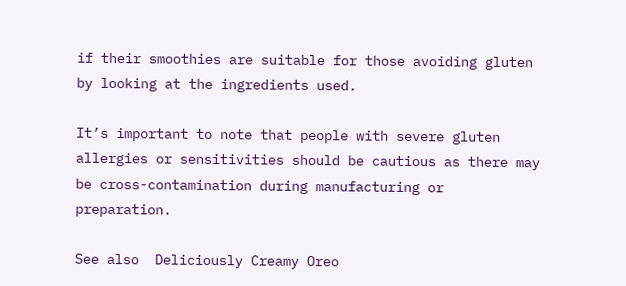if their smoothies are suitable for those avoiding gluten by looking at the ingredients used.

It’s important to note that people with severe gluten allergies or sensitivities should be cautious as there may be cross-contamination during manufacturing or preparation.

See also  Deliciously Creamy Oreo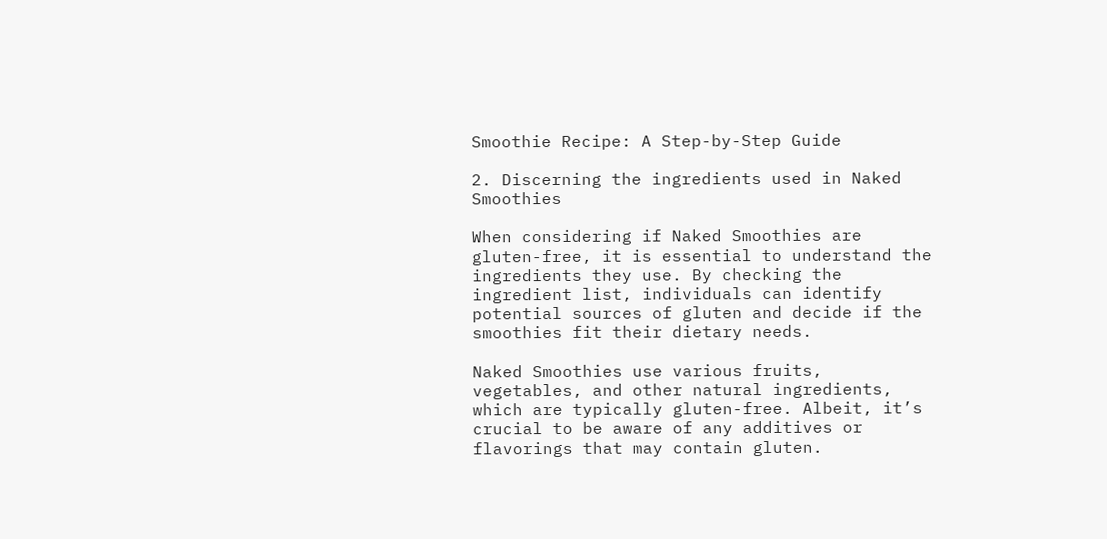Smoothie Recipe: A Step-by-Step Guide

2. Discerning the ingredients used in Naked Smoothies

When considering if Naked Smoothies are gluten-free, it is essential to understand the ingredients they use. By checking the ingredient list, individuals can identify potential sources of gluten and decide if the smoothies fit their dietary needs.

Naked Smoothies use various fruits, vegetables, and other natural ingredients, which are typically gluten-free. Albeit, it’s crucial to be aware of any additives or flavorings that may contain gluten.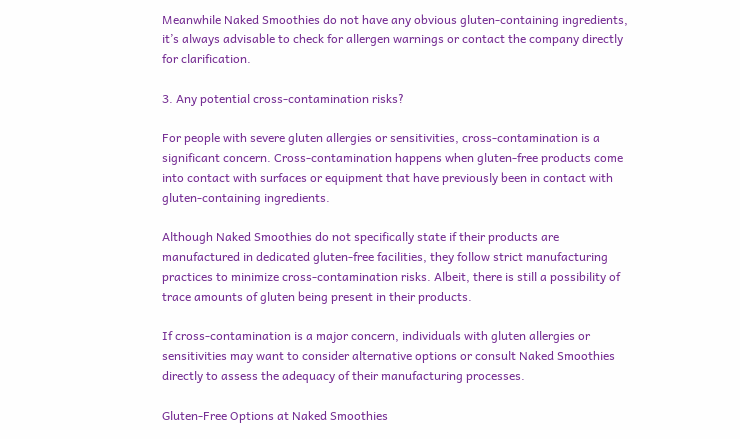Meanwhile Naked Smoothies do not have any obvious gluten-containing ingredients, it’s always advisable to check for allergen warnings or contact the company directly for clarification.

3. Any potential cross-contamination risks?

For people with severe gluten allergies or sensitivities, cross-contamination is a significant concern. Cross-contamination happens when gluten-free products come into contact with surfaces or equipment that have previously been in contact with gluten-containing ingredients.

Although Naked Smoothies do not specifically state if their products are manufactured in dedicated gluten-free facilities, they follow strict manufacturing practices to minimize cross-contamination risks. Albeit, there is still a possibility of trace amounts of gluten being present in their products.

If cross-contamination is a major concern, individuals with gluten allergies or sensitivities may want to consider alternative options or consult Naked Smoothies directly to assess the adequacy of their manufacturing processes.

Gluten-Free Options at Naked Smoothies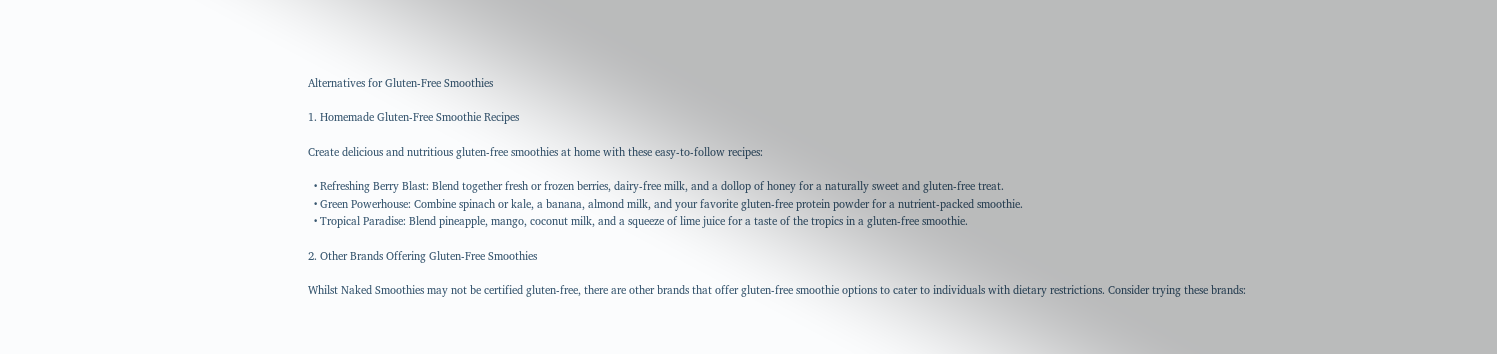Alternatives for Gluten-Free Smoothies

1. Homemade Gluten-Free Smoothie Recipes

Create delicious and nutritious gluten-free smoothies at home with these easy-to-follow recipes:

  • Refreshing Berry Blast: Blend together fresh or frozen berries, dairy-free milk, and a dollop of honey for a naturally sweet and gluten-free treat.
  • Green Powerhouse: Combine spinach or kale, a banana, almond milk, and your favorite gluten-free protein powder for a nutrient-packed smoothie.
  • Tropical Paradise: Blend pineapple, mango, coconut milk, and a squeeze of lime juice for a taste of the tropics in a gluten-free smoothie.

2. Other Brands Offering Gluten-Free Smoothies

Whilst Naked Smoothies may not be certified gluten-free, there are other brands that offer gluten-free smoothie options to cater to individuals with dietary restrictions. Consider trying these brands: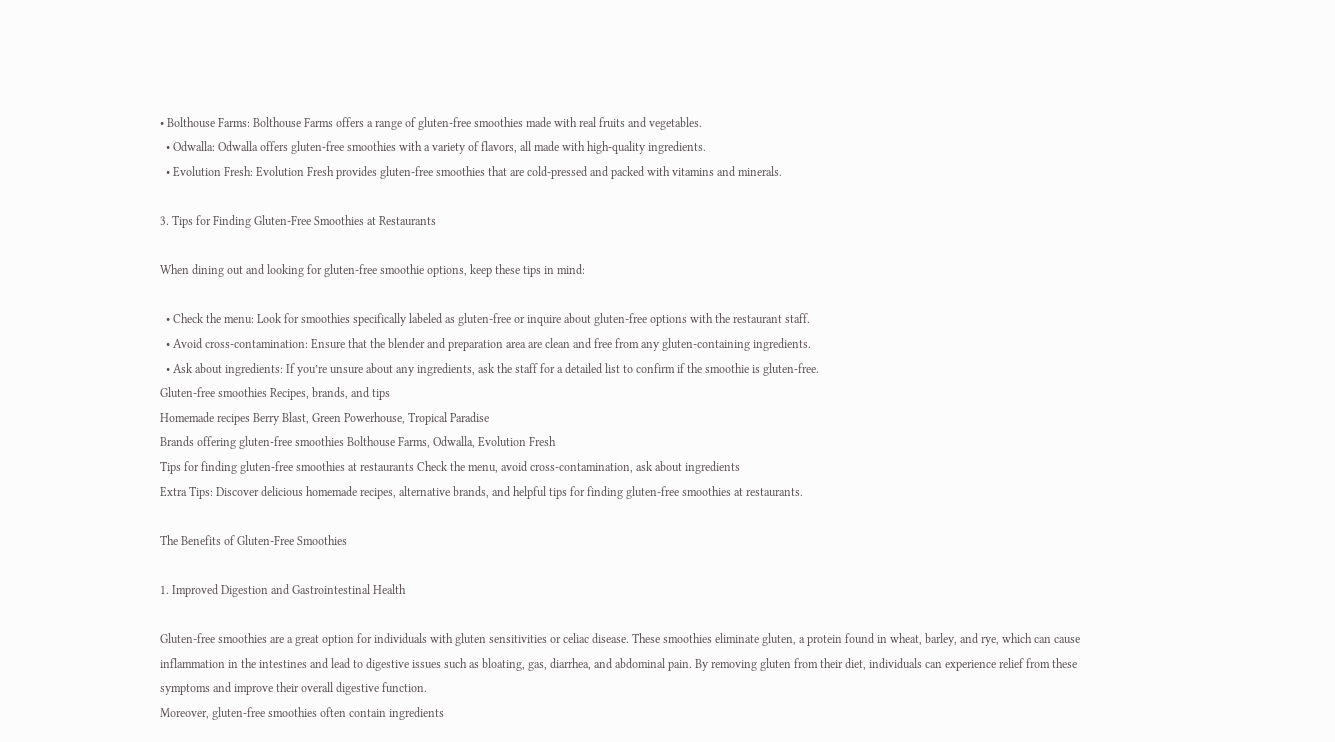• Bolthouse Farms: Bolthouse Farms offers a range of gluten-free smoothies made with real fruits and vegetables.
  • Odwalla: Odwalla offers gluten-free smoothies with a variety of flavors, all made with high-quality ingredients.
  • Evolution Fresh: Evolution Fresh provides gluten-free smoothies that are cold-pressed and packed with vitamins and minerals.

3. Tips for Finding Gluten-Free Smoothies at Restaurants

When dining out and looking for gluten-free smoothie options, keep these tips in mind:

  • Check the menu: Look for smoothies specifically labeled as gluten-free or inquire about gluten-free options with the restaurant staff.
  • Avoid cross-contamination: Ensure that the blender and preparation area are clean and free from any gluten-containing ingredients.
  • Ask about ingredients: If you’re unsure about any ingredients, ask the staff for a detailed list to confirm if the smoothie is gluten-free.
Gluten-free smoothies Recipes, brands, and tips
Homemade recipes Berry Blast, Green Powerhouse, Tropical Paradise
Brands offering gluten-free smoothies Bolthouse Farms, Odwalla, Evolution Fresh
Tips for finding gluten-free smoothies at restaurants Check the menu, avoid cross-contamination, ask about ingredients
Extra Tips: Discover delicious homemade recipes, alternative brands, and helpful tips for finding gluten-free smoothies at restaurants.

The Benefits of Gluten-Free Smoothies

1. Improved Digestion and Gastrointestinal Health

Gluten-free smoothies are a great option for individuals with gluten sensitivities or celiac disease. These smoothies eliminate gluten, a protein found in wheat, barley, and rye, which can cause inflammation in the intestines and lead to digestive issues such as bloating, gas, diarrhea, and abdominal pain. By removing gluten from their diet, individuals can experience relief from these symptoms and improve their overall digestive function.
Moreover, gluten-free smoothies often contain ingredients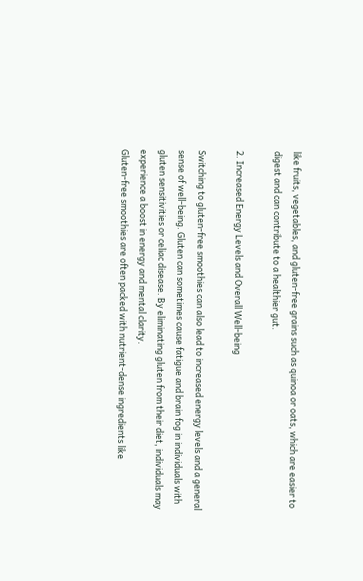like fruits, vegetables, and gluten-free grains such as quinoa or oats, which are easier to digest and can contribute to a healthier gut.

2. Increased Energy Levels and Overall Well-being

Switching to gluten-free smoothies can also lead to increased energy levels and a general sense of well-being. Gluten can sometimes cause fatigue and brain fog in individuals with gluten sensitivities or celiac disease. By eliminating gluten from their diet, individuals may experience a boost in energy and mental clarity.
Gluten-free smoothies are often packed with nutrient-dense ingredients like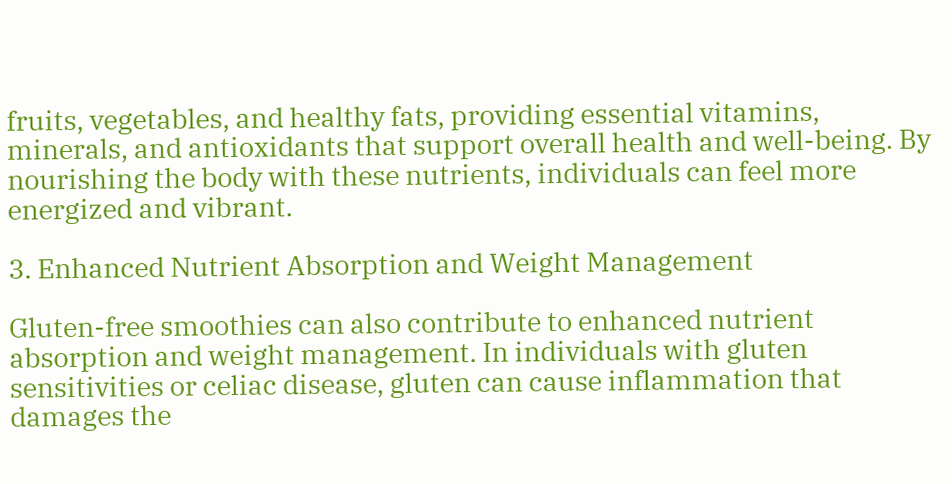fruits, vegetables, and healthy fats, providing essential vitamins, minerals, and antioxidants that support overall health and well-being. By nourishing the body with these nutrients, individuals can feel more energized and vibrant.

3. Enhanced Nutrient Absorption and Weight Management

Gluten-free smoothies can also contribute to enhanced nutrient absorption and weight management. In individuals with gluten sensitivities or celiac disease, gluten can cause inflammation that damages the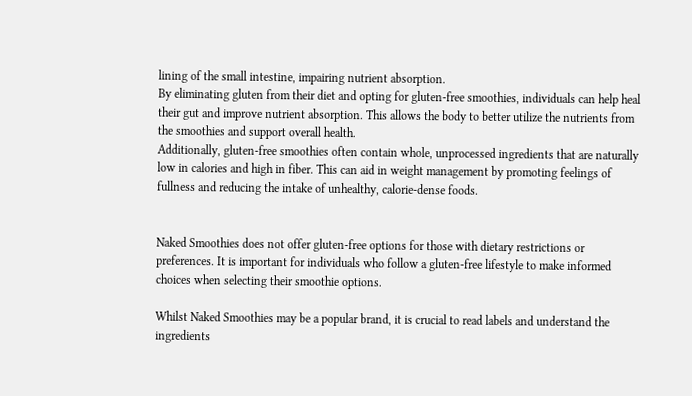lining of the small intestine, impairing nutrient absorption.
By eliminating gluten from their diet and opting for gluten-free smoothies, individuals can help heal their gut and improve nutrient absorption. This allows the body to better utilize the nutrients from the smoothies and support overall health.
Additionally, gluten-free smoothies often contain whole, unprocessed ingredients that are naturally low in calories and high in fiber. This can aid in weight management by promoting feelings of fullness and reducing the intake of unhealthy, calorie-dense foods.


Naked Smoothies does not offer gluten-free options for those with dietary restrictions or preferences. It is important for individuals who follow a gluten-free lifestyle to make informed choices when selecting their smoothie options.

Whilst Naked Smoothies may be a popular brand, it is crucial to read labels and understand the ingredients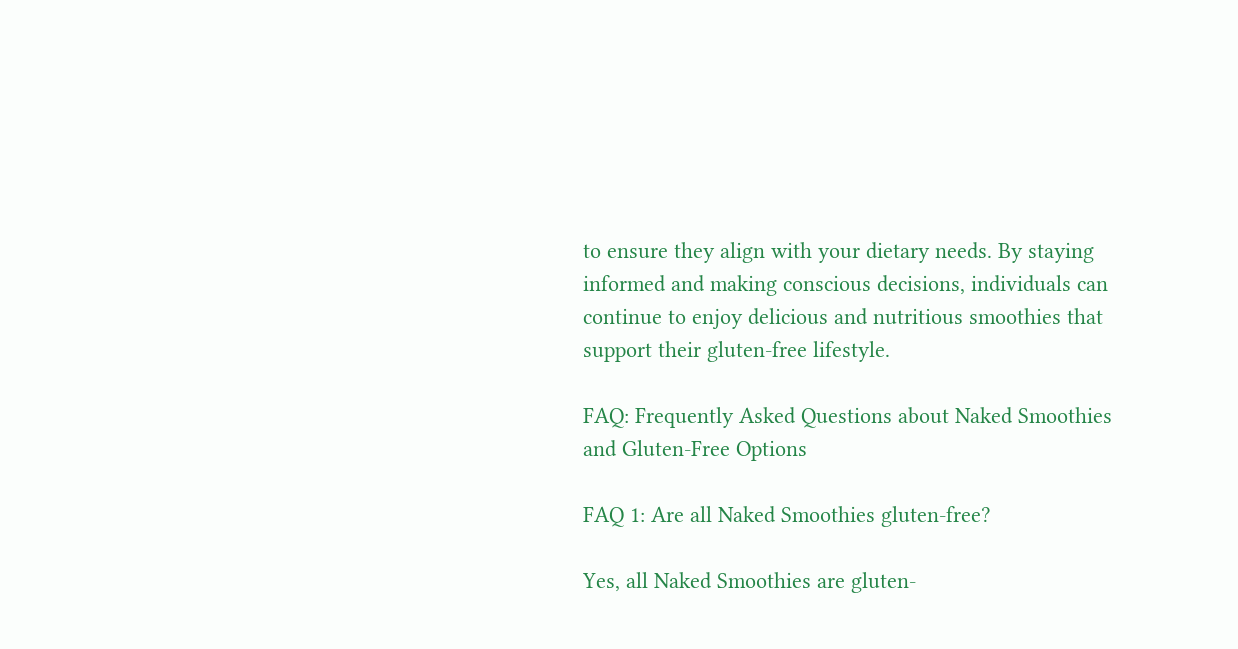to ensure they align with your dietary needs. By staying informed and making conscious decisions, individuals can continue to enjoy delicious and nutritious smoothies that support their gluten-free lifestyle.

FAQ: Frequently Asked Questions about Naked Smoothies and Gluten-Free Options

FAQ 1: Are all Naked Smoothies gluten-free?

Yes, all Naked Smoothies are gluten-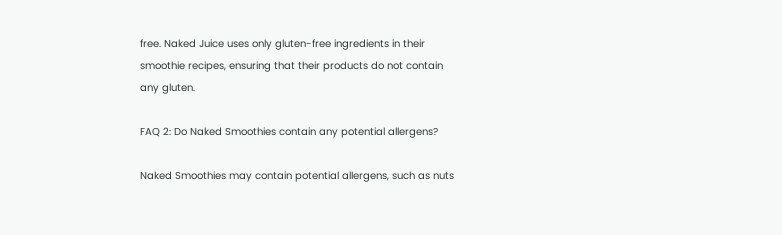free. Naked Juice uses only gluten-free ingredients in their smoothie recipes, ensuring that their products do not contain any gluten.

FAQ 2: Do Naked Smoothies contain any potential allergens?

Naked Smoothies may contain potential allergens, such as nuts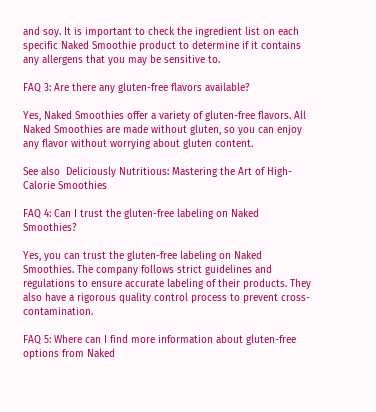and soy. It is important to check the ingredient list on each specific Naked Smoothie product to determine if it contains any allergens that you may be sensitive to.

FAQ 3: Are there any gluten-free flavors available?

Yes, Naked Smoothies offer a variety of gluten-free flavors. All Naked Smoothies are made without gluten, so you can enjoy any flavor without worrying about gluten content.

See also  Deliciously Nutritious: Mastering the Art of High-Calorie Smoothies

FAQ 4: Can I trust the gluten-free labeling on Naked Smoothies?

Yes, you can trust the gluten-free labeling on Naked Smoothies. The company follows strict guidelines and regulations to ensure accurate labeling of their products. They also have a rigorous quality control process to prevent cross-contamination.

FAQ 5: Where can I find more information about gluten-free options from Naked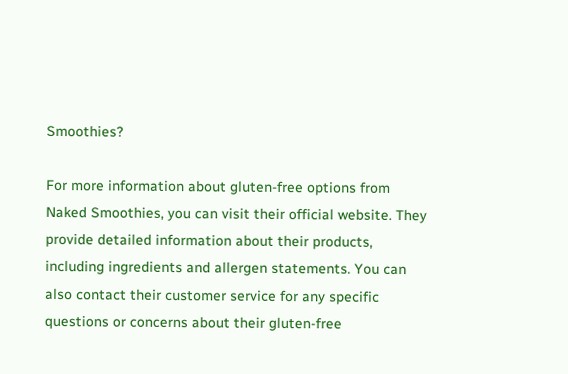Smoothies?

For more information about gluten-free options from Naked Smoothies, you can visit their official website. They provide detailed information about their products, including ingredients and allergen statements. You can also contact their customer service for any specific questions or concerns about their gluten-free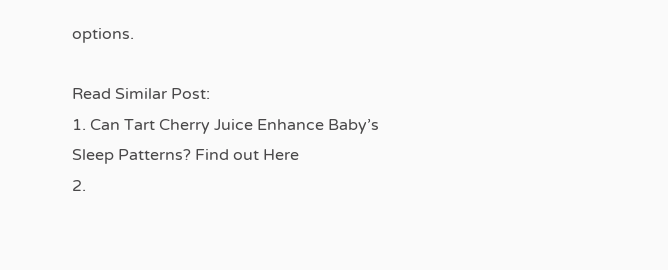options.

Read Similar Post:
1. Can Tart Cherry Juice Enhance Baby’s Sleep Patterns? Find out Here
2.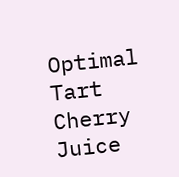Optimal Tart Cherry Juice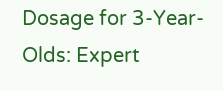Dosage for 3-Year-Olds: Expert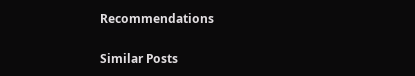Recommendations

Similar Posts